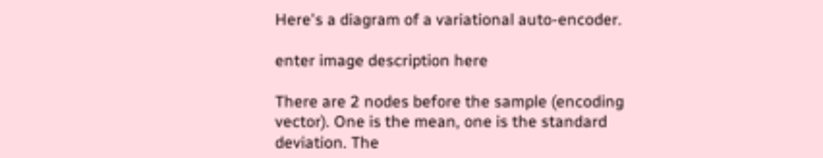Here's a diagram of a variational auto-encoder.

enter image description here

There are 2 nodes before the sample (encoding vector). One is the mean, one is the standard deviation. The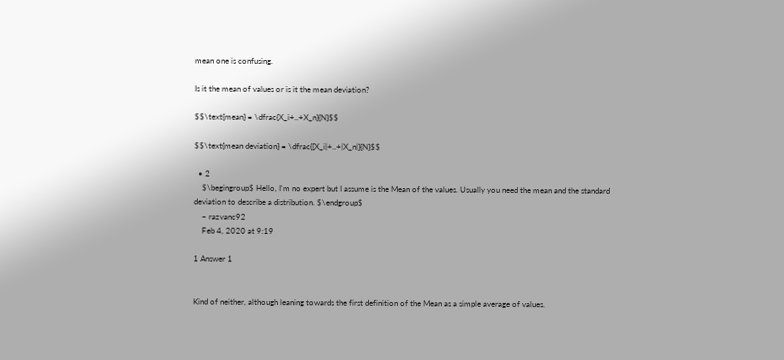mean one is confusing.

Is it the mean of values or is it the mean deviation?

$$\text{mean} = \dfrac{X_i+..+X_n}{N}$$

$$\text{mean deviation} = \dfrac{[X_i|+..+|X_n|}{N}$$

  • 2
    $\begingroup$ Hello, I'm no expert but I assume is the Mean of the values. Usually you need the mean and the standard deviation to describe a distribution. $\endgroup$
    – razvanc92
    Feb 4, 2020 at 9:19

1 Answer 1


Kind of neither, although leaning towards the first definition of the Mean as a simple average of values.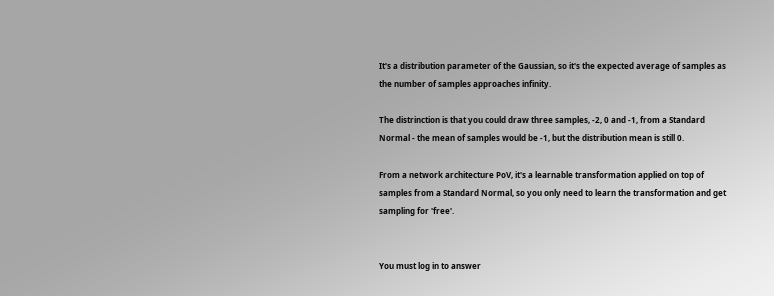It's a distribution parameter of the Gaussian, so it's the expected average of samples as the number of samples approaches infinity.

The distrinction is that you could draw three samples, -2, 0 and -1, from a Standard Normal - the mean of samples would be -1, but the distribution mean is still 0.

From a network architecture PoV, it's a learnable transformation applied on top of samples from a Standard Normal, so you only need to learn the transformation and get sampling for 'free'.


You must log in to answer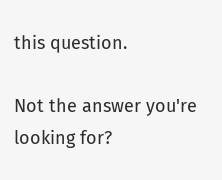this question.

Not the answer you're looking for?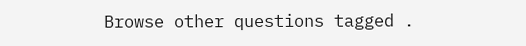Browse other questions tagged .